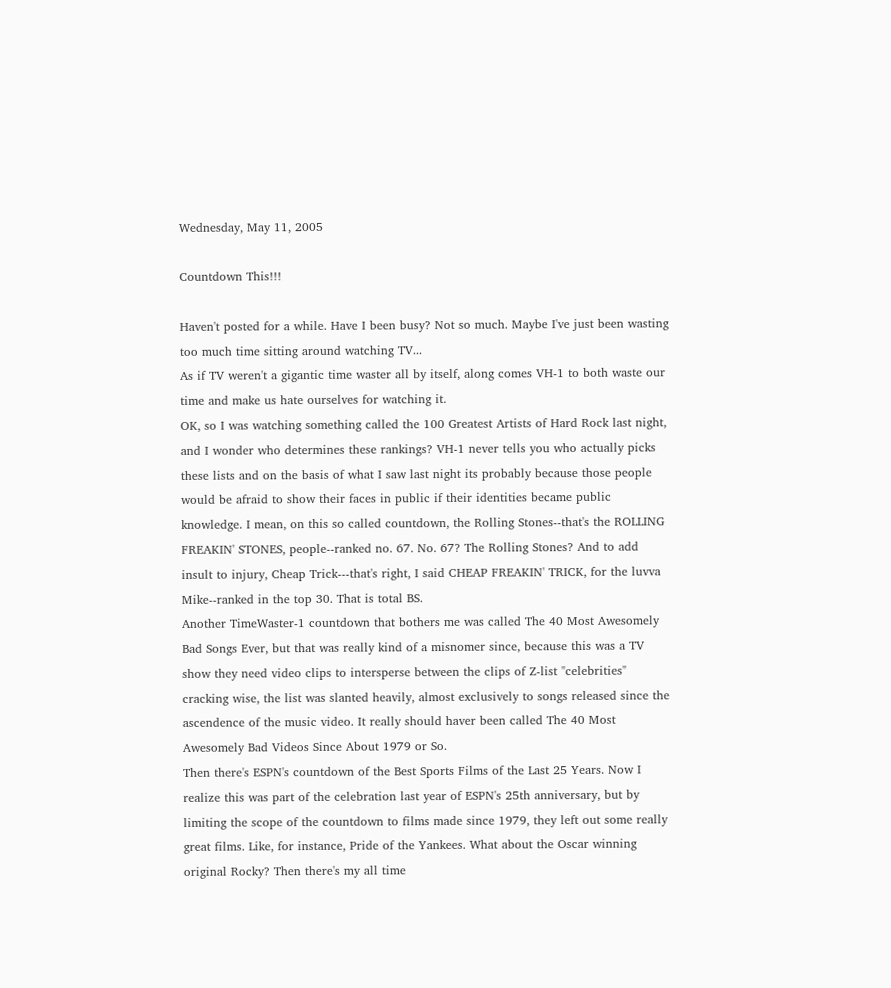Wednesday, May 11, 2005

Countdown This!!!

Haven't posted for a while. Have I been busy? Not so much. Maybe I've just been wasting too much time sitting around watching TV...
As if TV weren't a gigantic time waster all by itself, along comes VH-1 to both waste our time and make us hate ourselves for watching it.
OK, so I was watching something called the 100 Greatest Artists of Hard Rock last night, and I wonder who determines these rankings? VH-1 never tells you who actually picks these lists and on the basis of what I saw last night its probably because those people would be afraid to show their faces in public if their identities became public knowledge. I mean, on this so called countdown, the Rolling Stones--that's the ROLLING FREAKIN' STONES, people--ranked no. 67. No. 67? The Rolling Stones? And to add insult to injury, Cheap Trick---that's right, I said CHEAP FREAKIN' TRICK, for the luvva Mike--ranked in the top 30. That is total BS.
Another TimeWaster-1 countdown that bothers me was called The 40 Most Awesomely Bad Songs Ever, but that was really kind of a misnomer since, because this was a TV show they need video clips to intersperse between the clips of Z-list "celebrities" cracking wise, the list was slanted heavily, almost exclusively to songs released since the ascendence of the music video. It really should haver been called The 40 Most Awesomely Bad Videos Since About 1979 or So.
Then there's ESPN's countdown of the Best Sports Films of the Last 25 Years. Now I realize this was part of the celebration last year of ESPN's 25th anniversary, but by limiting the scope of the countdown to films made since 1979, they left out some really great films. Like, for instance, Pride of the Yankees. What about the Oscar winning original Rocky? Then there's my all time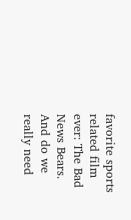favorite sports related film ever: The Bad News Bears.
And do we really need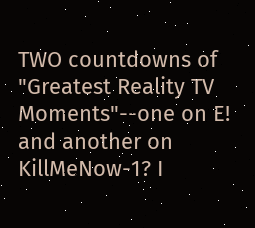TWO countdowns of "Greatest Reality TV Moments"--one on E! and another on KillMeNow-1? I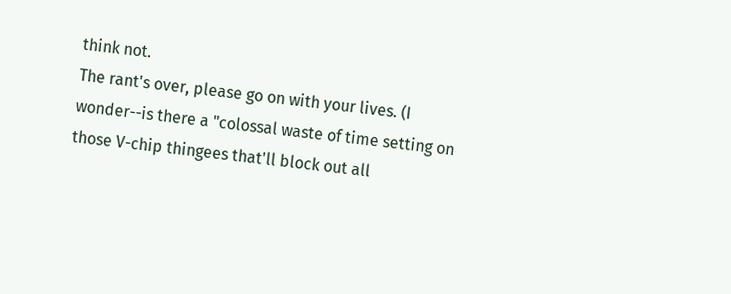think not.
The rant's over, please go on with your lives. (I wonder--is there a "colossal waste of time setting on those V-chip thingees that'll block out all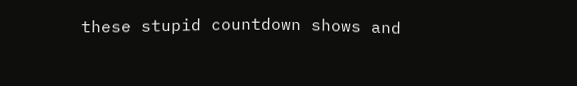these stupid countdown shows and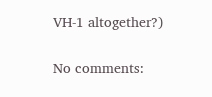VH-1 altogether?)

No comments: